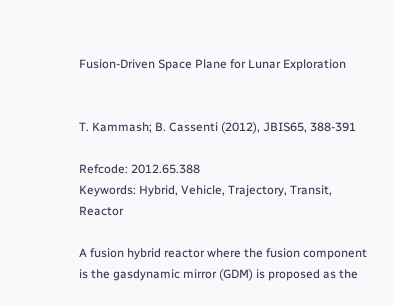Fusion-Driven Space Plane for Lunar Exploration


T. Kammash; B. Cassenti (2012), JBIS65, 388-391

Refcode: 2012.65.388
Keywords: Hybrid, Vehicle, Trajectory, Transit, Reactor

A fusion hybrid reactor where the fusion component is the gasdynamic mirror (GDM) is proposed as the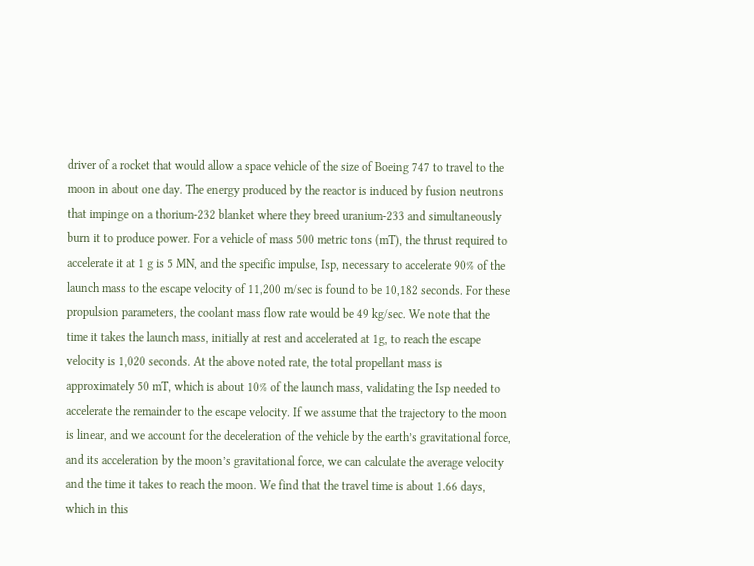driver of a rocket that would allow a space vehicle of the size of Boeing 747 to travel to the moon in about one day. The energy produced by the reactor is induced by fusion neutrons that impinge on a thorium-232 blanket where they breed uranium-233 and simultaneously burn it to produce power. For a vehicle of mass 500 metric tons (mT), the thrust required to accelerate it at 1 g is 5 MN, and the specific impulse, Isp, necessary to accelerate 90% of the launch mass to the escape velocity of 11,200 m/sec is found to be 10,182 seconds. For these propulsion parameters, the coolant mass flow rate would be 49 kg/sec. We note that the time it takes the launch mass, initially at rest and accelerated at 1g, to reach the escape velocity is 1,020 seconds. At the above noted rate, the total propellant mass is approximately 50 mT, which is about 10% of the launch mass, validating the Isp needed to accelerate the remainder to the escape velocity. If we assume that the trajectory to the moon is linear, and we account for the deceleration of the vehicle by the earth’s gravitational force, and its acceleration by the moon’s gravitational force, we can calculate the average velocity and the time it takes to reach the moon. We find that the travel time is about 1.66 days, which in this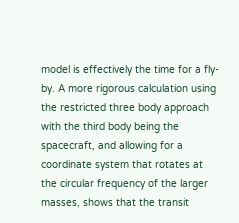model is effectively the time for a fly-by. A more rigorous calculation using the restricted three body approach with the third body being the spacecraft, and allowing for a coordinate system that rotates at the circular frequency of the larger masses, shows that the transit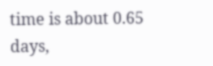time is about 0.65 days,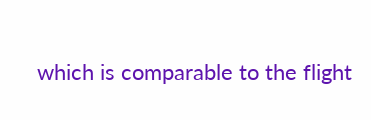which is comparable to the flight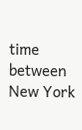time between New York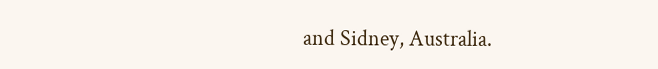and Sidney, Australia.